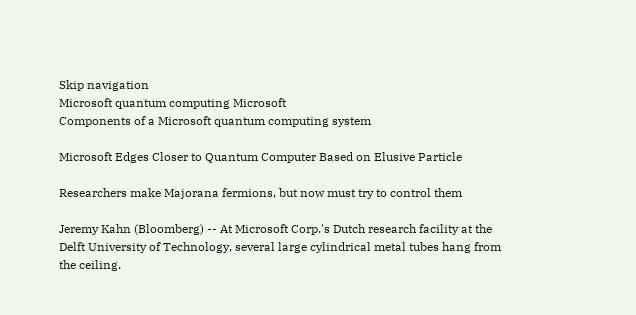Skip navigation
Microsoft quantum computing Microsoft
Components of a Microsoft quantum computing system

Microsoft Edges Closer to Quantum Computer Based on Elusive Particle

Researchers make Majorana fermions, but now must try to control them

Jeremy Kahn (Bloomberg) -- At Microsoft Corp.'s Dutch research facility at the Delft University of Technology, several large cylindrical metal tubes hang from the ceiling.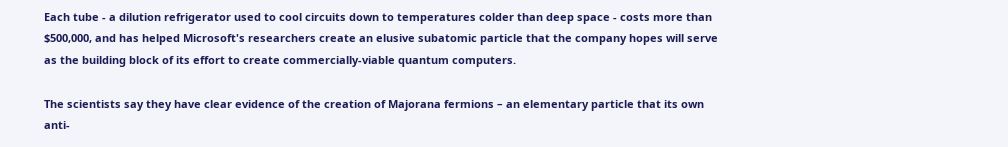Each tube - a dilution refrigerator used to cool circuits down to temperatures colder than deep space - costs more than $500,000, and has helped Microsoft's researchers create an elusive subatomic particle that the company hopes will serve as the building block of its effort to create commercially-viable quantum computers.

The scientists say they have clear evidence of the creation of Majorana fermions – an elementary particle that its own anti-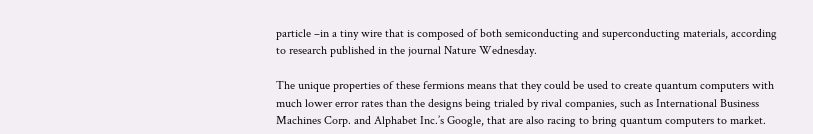particle –in a tiny wire that is composed of both semiconducting and superconducting materials, according to research published in the journal Nature Wednesday.

The unique properties of these fermions means that they could be used to create quantum computers with much lower error rates than the designs being trialed by rival companies, such as International Business Machines Corp. and Alphabet Inc.’s Google, that are also racing to bring quantum computers to market.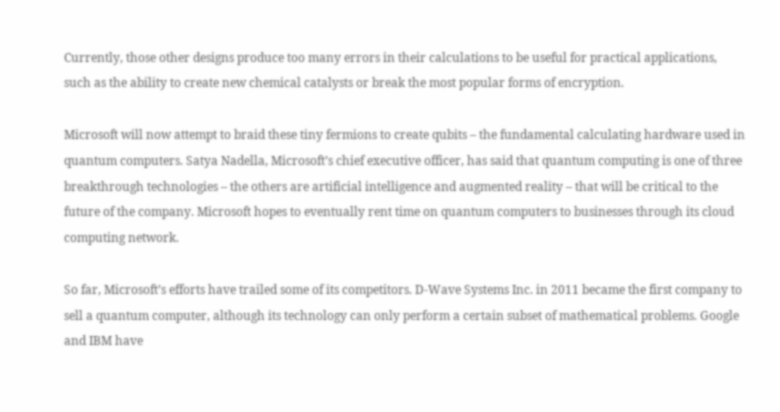Currently, those other designs produce too many errors in their calculations to be useful for practical applications, such as the ability to create new chemical catalysts or break the most popular forms of encryption.

Microsoft will now attempt to braid these tiny fermions to create qubits – the fundamental calculating hardware used in quantum computers. Satya Nadella, Microsoft’s chief executive officer, has said that quantum computing is one of three breakthrough technologies – the others are artificial intelligence and augmented reality – that will be critical to the future of the company. Microsoft hopes to eventually rent time on quantum computers to businesses through its cloud computing network.

So far, Microsoft’s efforts have trailed some of its competitors. D-Wave Systems Inc. in 2011 became the first company to sell a quantum computer, although its technology can only perform a certain subset of mathematical problems. Google and IBM have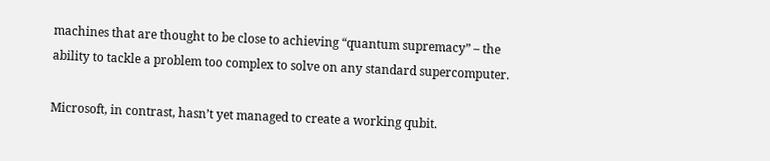machines that are thought to be close to achieving “quantum supremacy” – the ability to tackle a problem too complex to solve on any standard supercomputer.

Microsoft, in contrast, hasn’t yet managed to create a working qubit.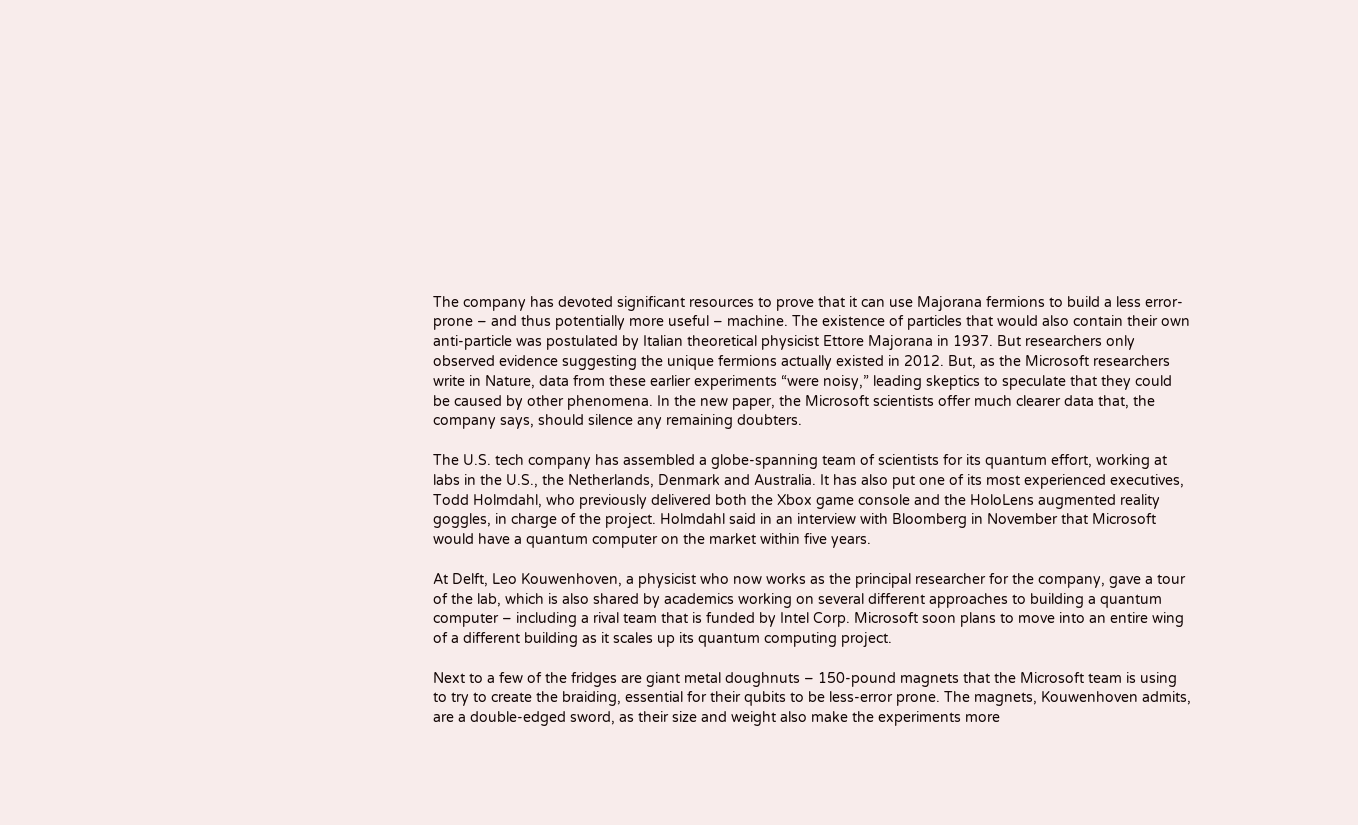The company has devoted significant resources to prove that it can use Majorana fermions to build a less error-prone – and thus potentially more useful – machine. The existence of particles that would also contain their own anti-particle was postulated by Italian theoretical physicist Ettore Majorana in 1937. But researchers only observed evidence suggesting the unique fermions actually existed in 2012. But, as the Microsoft researchers write in Nature, data from these earlier experiments “were noisy,” leading skeptics to speculate that they could be caused by other phenomena. In the new paper, the Microsoft scientists offer much clearer data that, the company says, should silence any remaining doubters.

The U.S. tech company has assembled a globe-spanning team of scientists for its quantum effort, working at labs in the U.S., the Netherlands, Denmark and Australia. It has also put one of its most experienced executives, Todd Holmdahl, who previously delivered both the Xbox game console and the HoloLens augmented reality goggles, in charge of the project. Holmdahl said in an interview with Bloomberg in November that Microsoft would have a quantum computer on the market within five years.

At Delft, Leo Kouwenhoven, a physicist who now works as the principal researcher for the company, gave a tour of the lab, which is also shared by academics working on several different approaches to building a quantum computer – including a rival team that is funded by Intel Corp. Microsoft soon plans to move into an entire wing of a different building as it scales up its quantum computing project.

Next to a few of the fridges are giant metal doughnuts – 150-pound magnets that the Microsoft team is using to try to create the braiding, essential for their qubits to be less-error prone. The magnets, Kouwenhoven admits, are a double-edged sword, as their size and weight also make the experiments more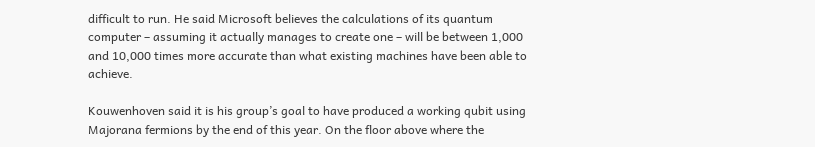difficult to run. He said Microsoft believes the calculations of its quantum computer – assuming it actually manages to create one – will be between 1,000 and 10,000 times more accurate than what existing machines have been able to achieve.

Kouwenhoven said it is his group’s goal to have produced a working qubit using Majorana fermions by the end of this year. On the floor above where the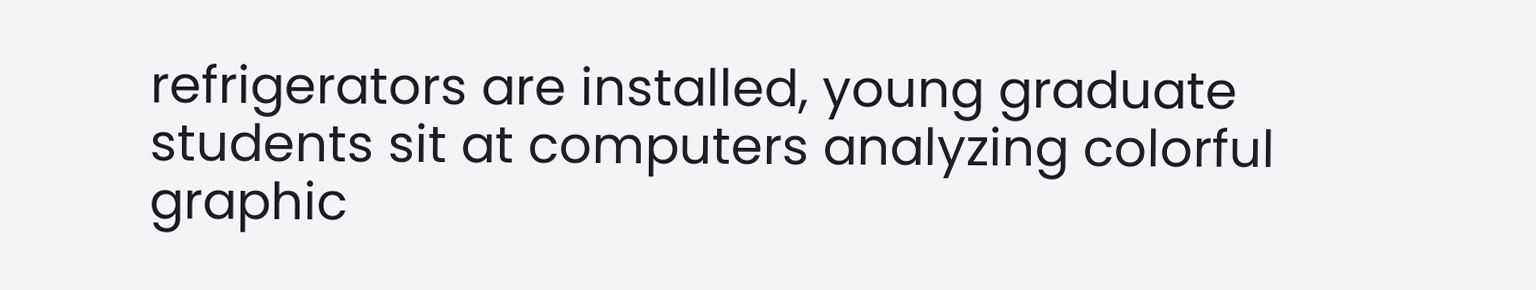refrigerators are installed, young graduate students sit at computers analyzing colorful graphic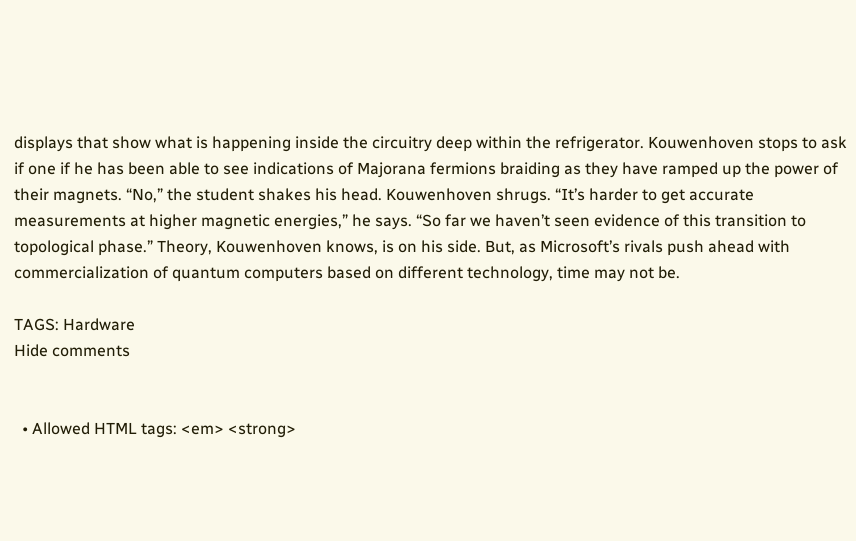displays that show what is happening inside the circuitry deep within the refrigerator. Kouwenhoven stops to ask if one if he has been able to see indications of Majorana fermions braiding as they have ramped up the power of their magnets. “No,” the student shakes his head. Kouwenhoven shrugs. “It’s harder to get accurate measurements at higher magnetic energies,” he says. “So far we haven’t seen evidence of this transition to topological phase.” Theory, Kouwenhoven knows, is on his side. But, as Microsoft’s rivals push ahead with commercialization of quantum computers based on different technology, time may not be.

TAGS: Hardware
Hide comments


  • Allowed HTML tags: <em> <strong>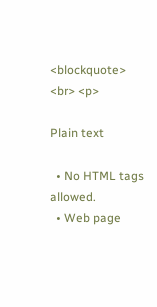<blockquote> <br> <p>

Plain text

  • No HTML tags allowed.
  • Web page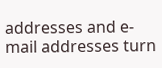addresses and e-mail addresses turn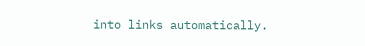into links automatically.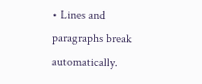• Lines and paragraphs break automatically.